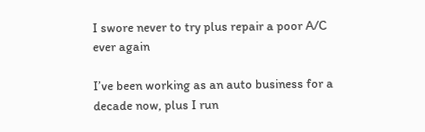I swore never to try plus repair a poor A/C ever again

I’ve been working as an auto business for a decade now, plus I run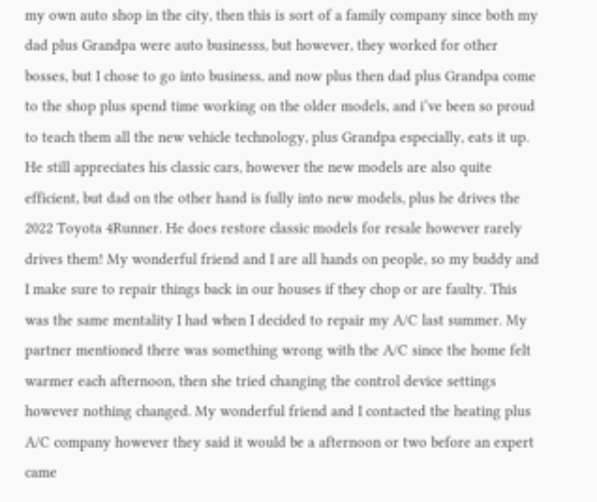my own auto shop in the city, then this is sort of a family company since both my dad plus Grandpa were auto businesss, but however, they worked for other bosses, but I chose to go into business, and now plus then dad plus Grandpa come to the shop plus spend time working on the older models, and i’ve been so proud to teach them all the new vehicle technology, plus Grandpa especially, eats it up. He still appreciates his classic cars, however the new models are also quite efficient, but dad on the other hand is fully into new models, plus he drives the 2022 Toyota 4Runner. He does restore classic models for resale however rarely drives them! My wonderful friend and I are all hands on people, so my buddy and I make sure to repair things back in our houses if they chop or are faulty. This was the same mentality I had when I decided to repair my A/C last summer. My partner mentioned there was something wrong with the A/C since the home felt warmer each afternoon, then she tried changing the control device settings however nothing changed. My wonderful friend and I contacted the heating plus A/C company however they said it would be a afternoon or two before an expert came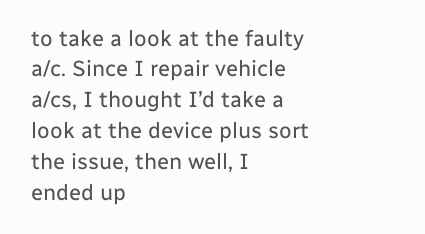to take a look at the faulty a/c. Since I repair vehicle a/cs, I thought I’d take a look at the device plus sort the issue, then well, I ended up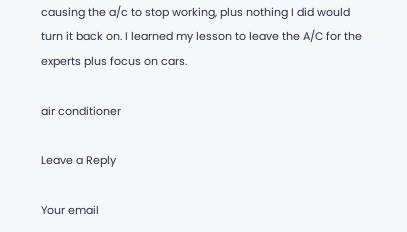causing the a/c to stop working, plus nothing I did would turn it back on. I learned my lesson to leave the A/C for the experts plus focus on cars.

air conditioner

Leave a Reply

Your email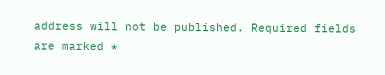address will not be published. Required fields are marked *